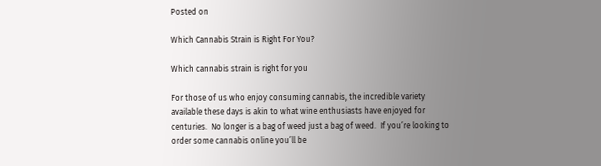Posted on

Which Cannabis Strain is Right For You?

Which cannabis strain is right for you

For those of us who enjoy consuming cannabis, the incredible variety available these days is akin to what wine enthusiasts have enjoyed for centuries.  No longer is a bag of weed just a bag of weed.  If you’re looking to order some cannabis online you’ll be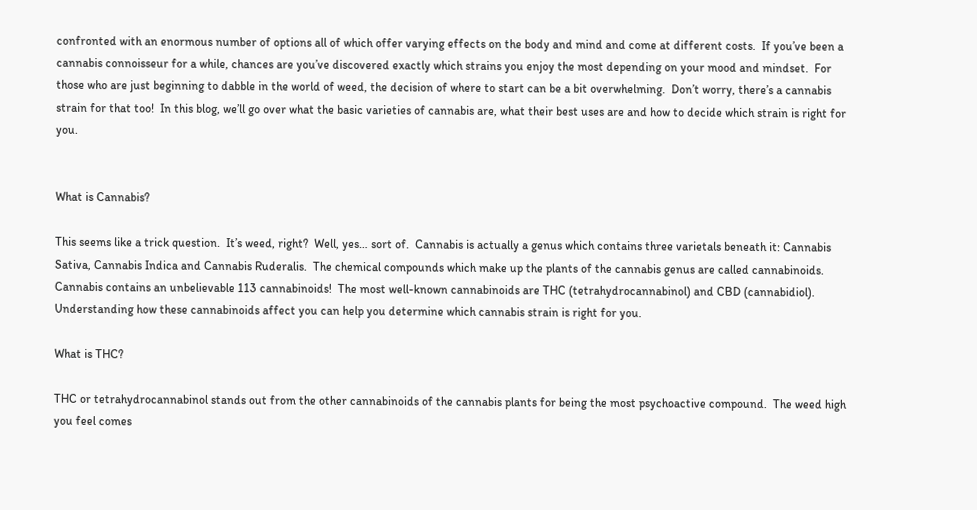confronted with an enormous number of options all of which offer varying effects on the body and mind and come at different costs.  If you’ve been a cannabis connoisseur for a while, chances are you’ve discovered exactly which strains you enjoy the most depending on your mood and mindset.  For those who are just beginning to dabble in the world of weed, the decision of where to start can be a bit overwhelming.  Don’t worry, there’s a cannabis strain for that too!  In this blog, we’ll go over what the basic varieties of cannabis are, what their best uses are and how to decide which strain is right for you.


What is Cannabis?

This seems like a trick question.  It’s weed, right?  Well, yes… sort of.  Cannabis is actually a genus which contains three varietals beneath it: Cannabis Sativa, Cannabis Indica and Cannabis Ruderalis.  The chemical compounds which make up the plants of the cannabis genus are called cannabinoids.  Cannabis contains an unbelievable 113 cannabinoids!  The most well-known cannabinoids are THC (tetrahydrocannabinol) and CBD (cannabidiol).  Understanding how these cannabinoids affect you can help you determine which cannabis strain is right for you.

What is THC?

THC or tetrahydrocannabinol stands out from the other cannabinoids of the cannabis plants for being the most psychoactive compound.  The weed high you feel comes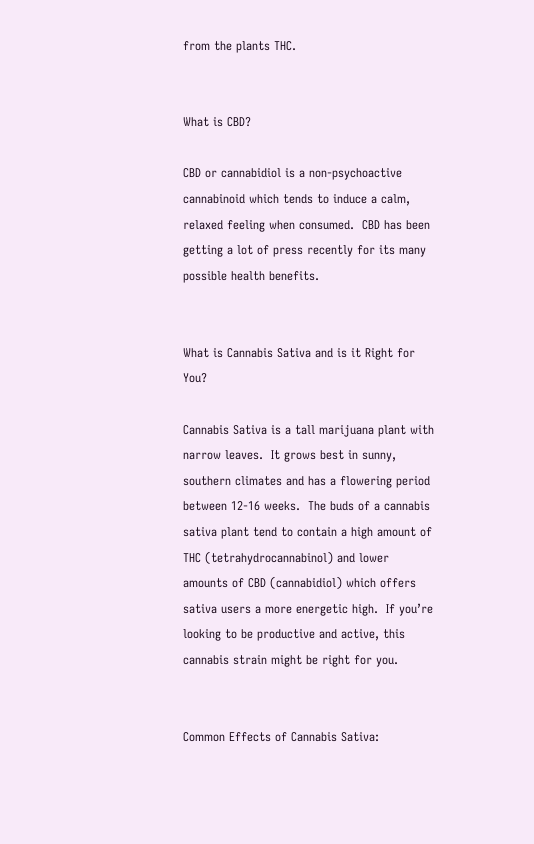from the plants THC.


What is CBD?

CBD or cannabidiol is a non-psychoactive cannabinoid which tends to induce a calm, relaxed feeling when consumed.  CBD has been getting a lot of press recently for its many possible health benefits.


What is Cannabis Sativa and is it Right for You?

Cannabis Sativa is a tall marijuana plant with narrow leaves.  It grows best in sunny, southern climates and has a flowering period between 12-16 weeks.  The buds of a cannabis sativa plant tend to contain a high amount of THC (tetrahydrocannabinol) and lower amounts of CBD (cannabidiol) which offers sativa users a more energetic high.  If you’re looking to be productive and active, this cannabis strain might be right for you.


Common Effects of Cannabis Sativa: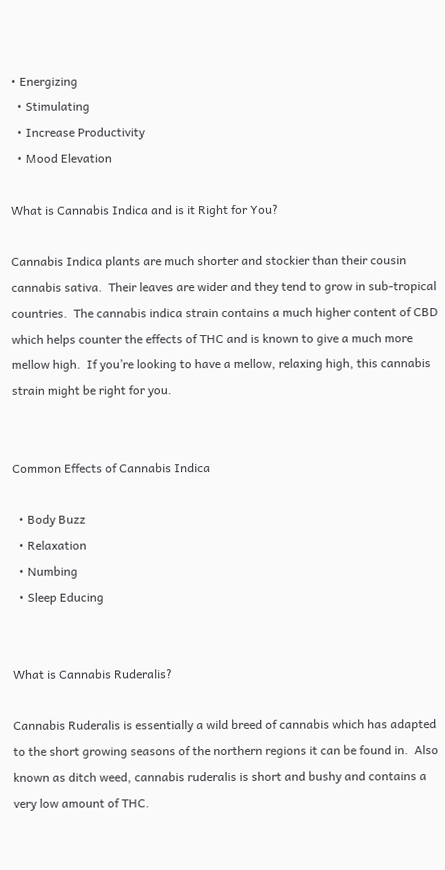• Energizing
  • Stimulating
  • Increase Productivity
  • Mood Elevation

What is Cannabis Indica and is it Right for You?

Cannabis Indica plants are much shorter and stockier than their cousin cannabis sativa.  Their leaves are wider and they tend to grow in sub-tropical countries.  The cannabis indica strain contains a much higher content of CBD which helps counter the effects of THC and is known to give a much more mellow high.  If you’re looking to have a mellow, relaxing high, this cannabis strain might be right for you.


Common Effects of Cannabis Indica

  • Body Buzz
  • Relaxation
  • Numbing
  • Sleep Educing


What is Cannabis Ruderalis?

Cannabis Ruderalis is essentially a wild breed of cannabis which has adapted to the short growing seasons of the northern regions it can be found in.  Also known as ditch weed, cannabis ruderalis is short and bushy and contains a very low amount of THC.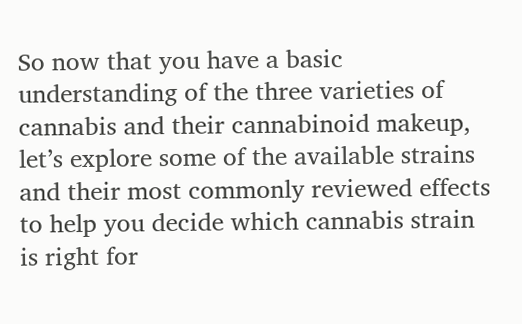So now that you have a basic understanding of the three varieties of cannabis and their cannabinoid makeup, let’s explore some of the available strains and their most commonly reviewed effects to help you decide which cannabis strain is right for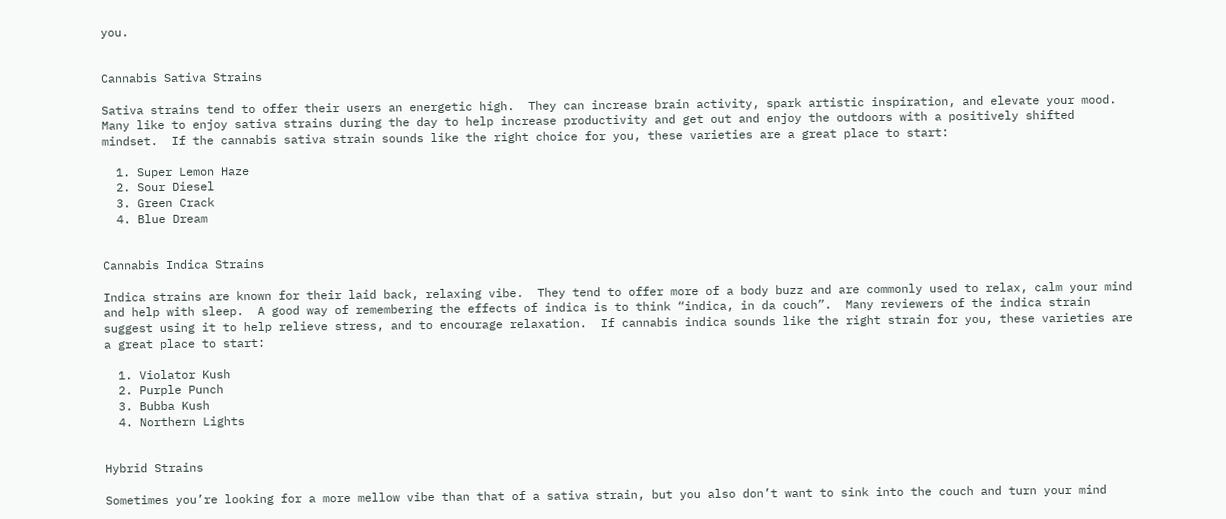you.


Cannabis Sativa Strains

Sativa strains tend to offer their users an energetic high.  They can increase brain activity, spark artistic inspiration, and elevate your mood.  Many like to enjoy sativa strains during the day to help increase productivity and get out and enjoy the outdoors with a positively shifted mindset.  If the cannabis sativa strain sounds like the right choice for you, these varieties are a great place to start:

  1. Super Lemon Haze
  2. Sour Diesel
  3. Green Crack
  4. Blue Dream


Cannabis Indica Strains

Indica strains are known for their laid back, relaxing vibe.  They tend to offer more of a body buzz and are commonly used to relax, calm your mind and help with sleep.  A good way of remembering the effects of indica is to think “indica, in da couch”.  Many reviewers of the indica strain suggest using it to help relieve stress, and to encourage relaxation.  If cannabis indica sounds like the right strain for you, these varieties are a great place to start:

  1. Violator Kush
  2. Purple Punch
  3. Bubba Kush
  4. Northern Lights


Hybrid Strains

Sometimes you’re looking for a more mellow vibe than that of a sativa strain, but you also don’t want to sink into the couch and turn your mind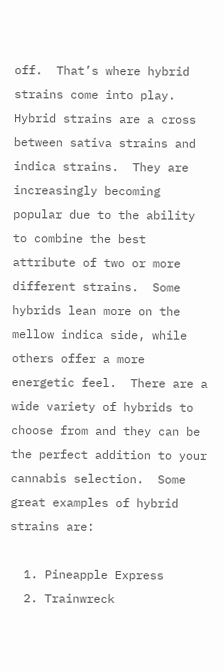off.  That’s where hybrid strains come into play.  Hybrid strains are a cross between sativa strains and indica strains.  They are increasingly becoming popular due to the ability to combine the best attribute of two or more different strains.  Some hybrids lean more on the mellow indica side, while others offer a more energetic feel.  There are a wide variety of hybrids to choose from and they can be the perfect addition to your cannabis selection.  Some great examples of hybrid strains are:

  1. Pineapple Express
  2. Trainwreck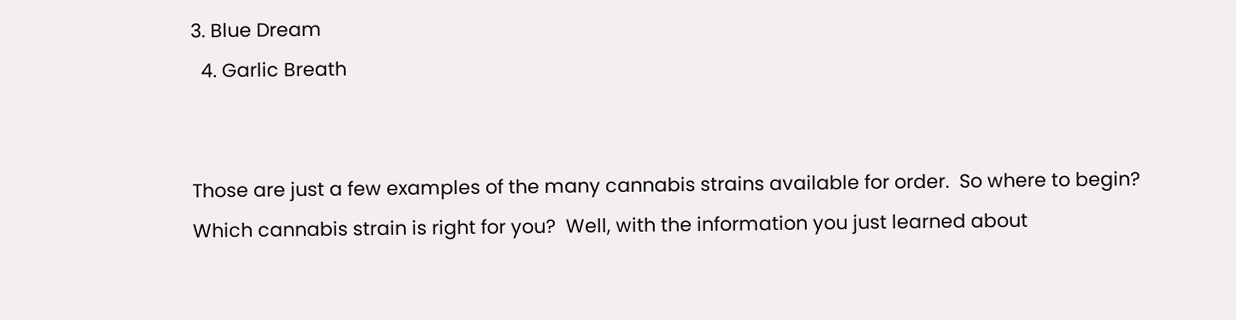3. Blue Dream
  4. Garlic Breath


Those are just a few examples of the many cannabis strains available for order.  So where to begin?  Which cannabis strain is right for you?  Well, with the information you just learned about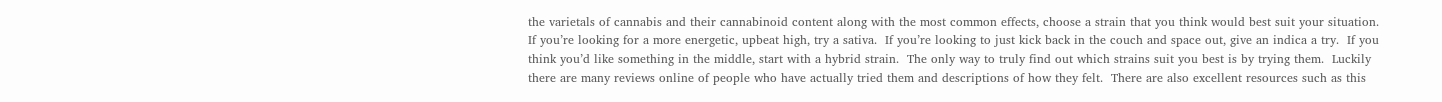the varietals of cannabis and their cannabinoid content along with the most common effects, choose a strain that you think would best suit your situation.  If you’re looking for a more energetic, upbeat high, try a sativa.  If you’re looking to just kick back in the couch and space out, give an indica a try.  If you think you’d like something in the middle, start with a hybrid strain.  The only way to truly find out which strains suit you best is by trying them.  Luckily there are many reviews online of people who have actually tried them and descriptions of how they felt.  There are also excellent resources such as this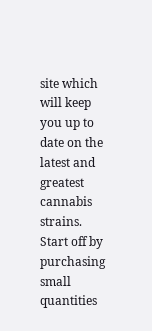site which will keep you up to date on the latest and greatest cannabis strains.  Start off by purchasing small quantities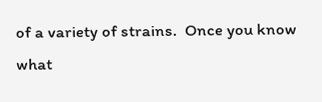of a variety of strains.  Once you know what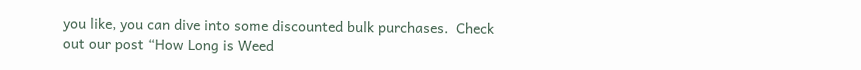you like, you can dive into some discounted bulk purchases.  Check out our post “How Long is Weed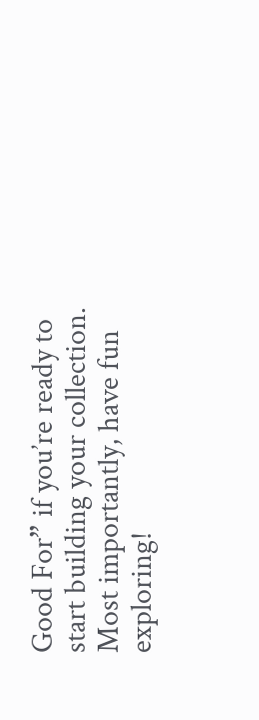Good For” if you’re ready to start building your collection.  Most importantly, have fun exploring!